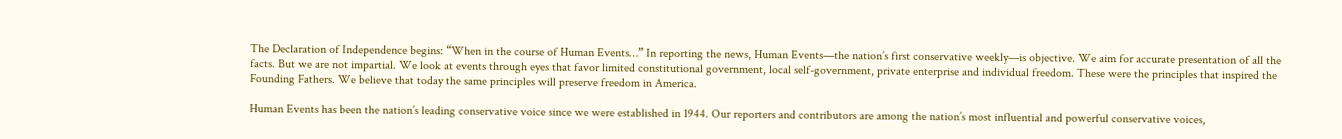The Declaration of Independence begins: “When in the course of Human Events…” In reporting the news, Human Events—the nation’s first conservative weekly—is objective. We aim for accurate presentation of all the facts. But we are not impartial. We look at events through eyes that favor limited constitutional government, local self-government, private enterprise and individual freedom. These were the principles that inspired the Founding Fathers. We believe that today the same principles will preserve freedom in America.

Human Events has been the nation’s leading conservative voice since we were established in 1944. Our reporters and contributors are among the nation’s most influential and powerful conservative voices,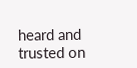heard and trusted on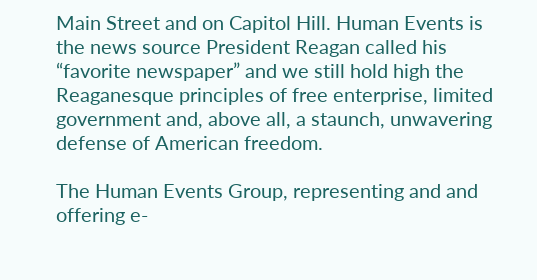Main Street and on Capitol Hill. Human Events is the news source President Reagan called his “favorite newspaper” and we still hold high the Reaganesque principles of free enterprise, limited government and, above all, a staunch, unwavering defense of American freedom.

The Human Events Group, representing and and offering e-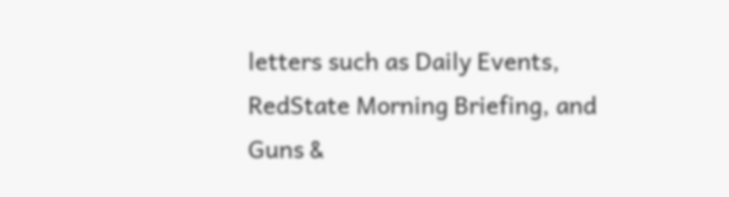letters such as Daily Events, RedState Morning Briefing, and Guns &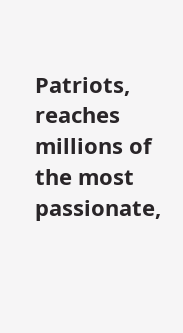Patriots, reaches millions of the most passionate,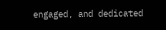engaged, and dedicated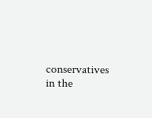conservatives in the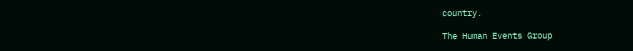country.

The Human Events Group